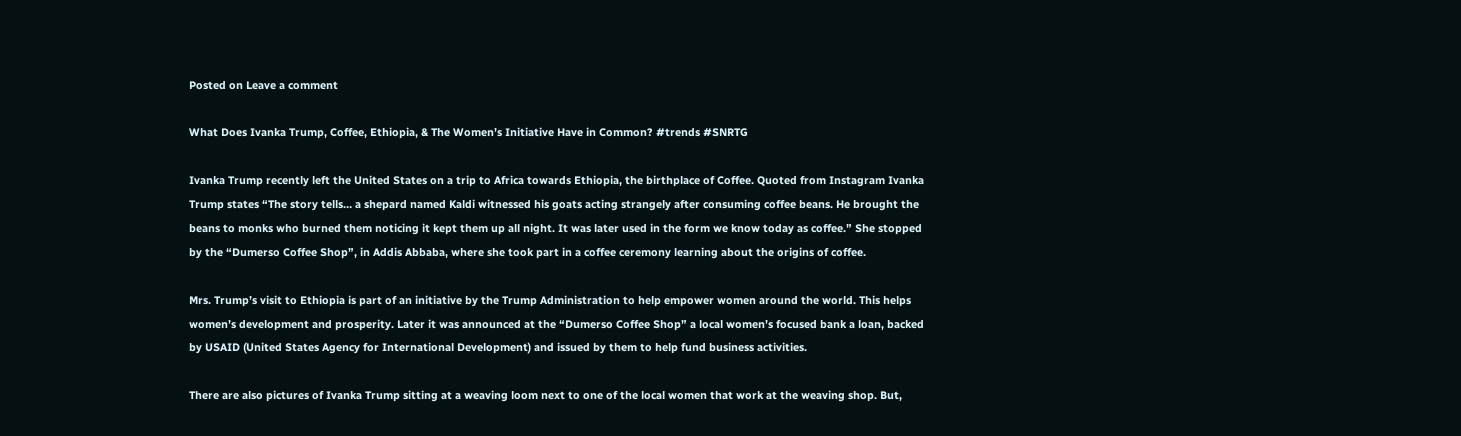Posted on Leave a comment

What Does Ivanka Trump, Coffee, Ethiopia, & The Women’s Initiative Have in Common? #trends #SNRTG

Ivanka Trump recently left the United States on a trip to Africa towards Ethiopia, the birthplace of Coffee. Quoted from Instagram Ivanka Trump states “The story tells… a shepard named Kaldi witnessed his goats acting strangely after consuming coffee beans. He brought the beans to monks who burned them noticing it kept them up all night. It was later used in the form we know today as coffee.” She stopped by the “Dumerso Coffee Shop”, in Addis Abbaba, where she took part in a coffee ceremony learning about the origins of coffee.

Mrs. Trump’s visit to Ethiopia is part of an initiative by the Trump Administration to help empower women around the world. This helps women’s development and prosperity. Later it was announced at the “Dumerso Coffee Shop” a local women’s focused bank a loan, backed by USAID (United States Agency for International Development) and issued by them to help fund business activities.

There are also pictures of Ivanka Trump sitting at a weaving loom next to one of the local women that work at the weaving shop. But,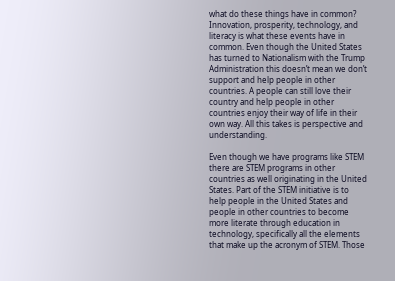what do these things have in common? Innovation, prosperity, technology, and literacy is what these events have in common. Even though the United States has turned to Nationalism with the Trump Administration this doesn’t mean we don’t support and help people in other countries. A people can still love their country and help people in other countries enjoy their way of life in their own way. All this takes is perspective and understanding.

Even though we have programs like STEM there are STEM programs in other countries as well originating in the United States. Part of the STEM initiative is to help people in the United States and people in other countries to become more literate through education in technology, specifically all the elements that make up the acronym of STEM. Those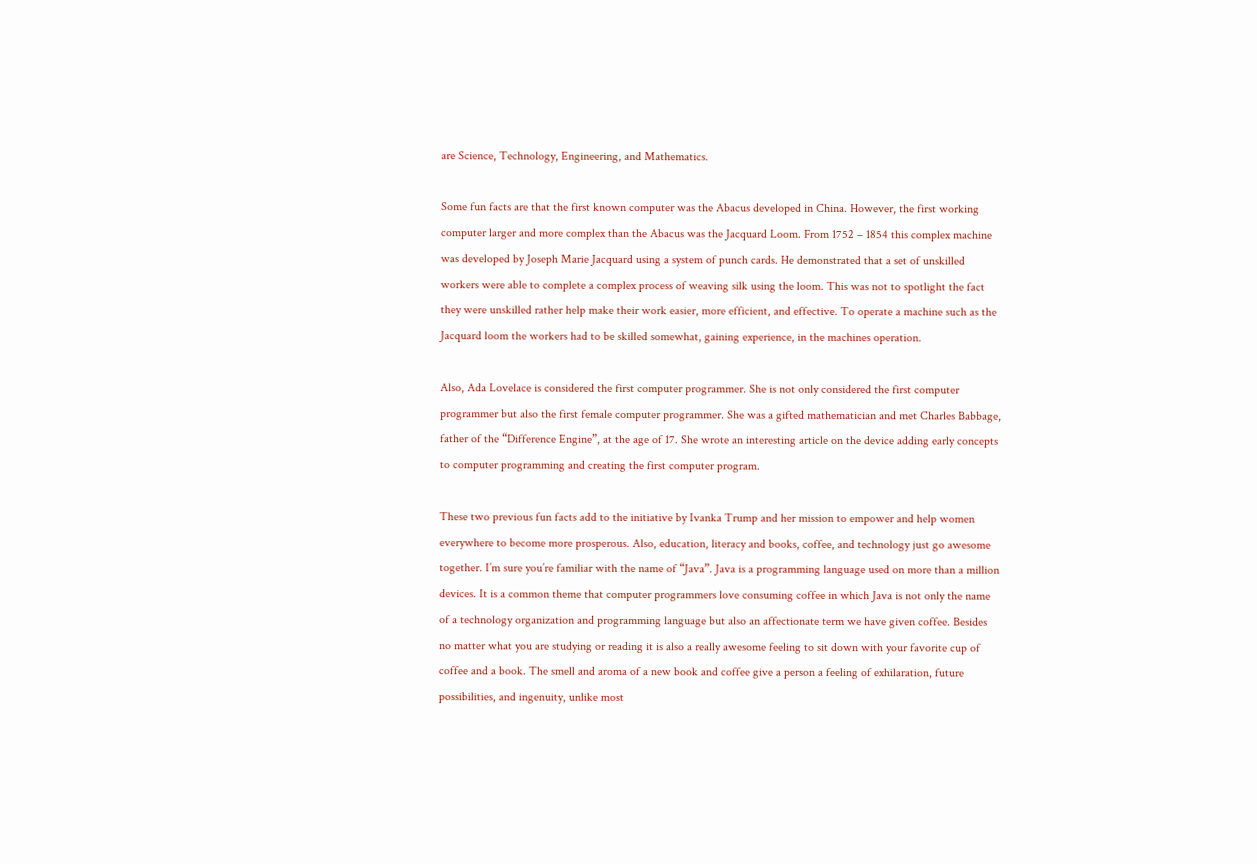are Science, Technology, Engineering, and Mathematics.

Some fun facts are that the first known computer was the Abacus developed in China. However, the first working computer larger and more complex than the Abacus was the Jacquard Loom. From 1752 – 1854 this complex machine was developed by Joseph Marie Jacquard using a system of punch cards. He demonstrated that a set of unskilled workers were able to complete a complex process of weaving silk using the loom. This was not to spotlight the fact they were unskilled rather help make their work easier, more efficient, and effective. To operate a machine such as the Jacquard loom the workers had to be skilled somewhat, gaining experience, in the machines operation.

Also, Ada Lovelace is considered the first computer programmer. She is not only considered the first computer programmer but also the first female computer programmer. She was a gifted mathematician and met Charles Babbage, father of the “Difference Engine”, at the age of 17. She wrote an interesting article on the device adding early concepts to computer programming and creating the first computer program.

These two previous fun facts add to the initiative by Ivanka Trump and her mission to empower and help women everywhere to become more prosperous. Also, education, literacy and books, coffee, and technology just go awesome together. I’m sure you’re familiar with the name of “Java”. Java is a programming language used on more than a million devices. It is a common theme that computer programmers love consuming coffee in which Java is not only the name of a technology organization and programming language but also an affectionate term we have given coffee. Besides no matter what you are studying or reading it is also a really awesome feeling to sit down with your favorite cup of coffee and a book. The smell and aroma of a new book and coffee give a person a feeling of exhilaration, future possibilities, and ingenuity, unlike most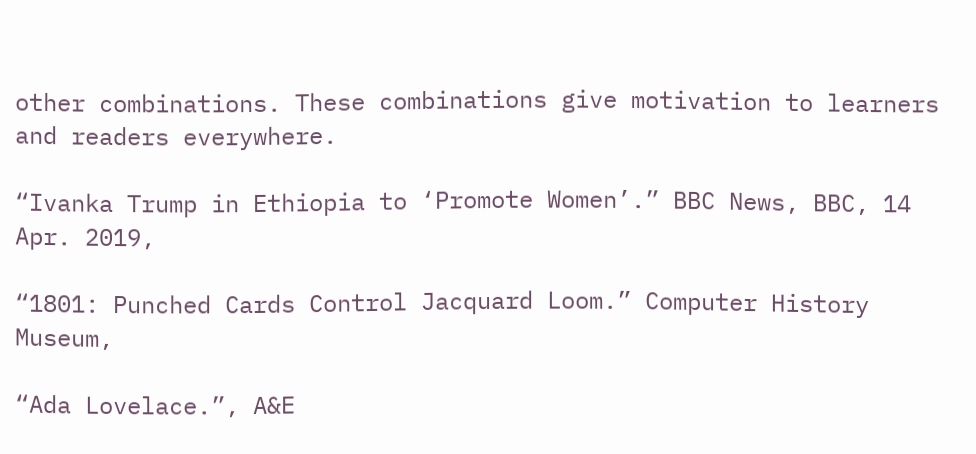other combinations. These combinations give motivation to learners and readers everywhere.

“Ivanka Trump in Ethiopia to ‘Promote Women’.” BBC News, BBC, 14 Apr. 2019,

“1801: Punched Cards Control Jacquard Loom.” Computer History Museum,

“Ada Lovelace.”, A&E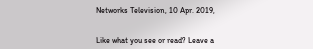Networks Television, 10 Apr. 2019,


Like what you see or read? Leave a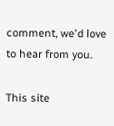comment, we'd love to hear from you.

This site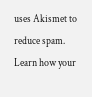uses Akismet to reduce spam. Learn how your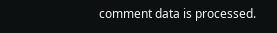comment data is processed.